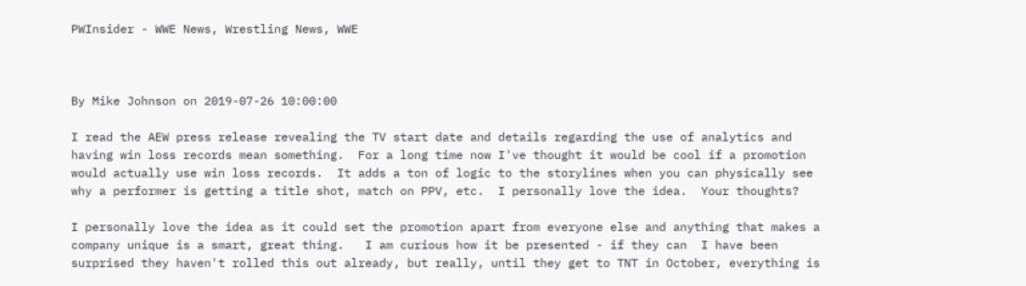PWInsider - WWE News, Wrestling News, WWE



By Mike Johnson on 2019-07-26 10:00:00

I read the AEW press release revealing the TV start date and details regarding the use of analytics and having win loss records mean something.  For a long time now I've thought it would be cool if a promotion would actually use win loss records.  It adds a ton of logic to the storylines when you can physically see why a performer is getting a title shot, match on PPV, etc.  I personally love the idea.  Your thoughts?

I personally love the idea as it could set the promotion apart from everyone else and anything that makes a company unique is a smart, great thing.   I am curious how it be presented - if they can  I have been surprised they haven't rolled this out already, but really, until they get to TNT in October, everything is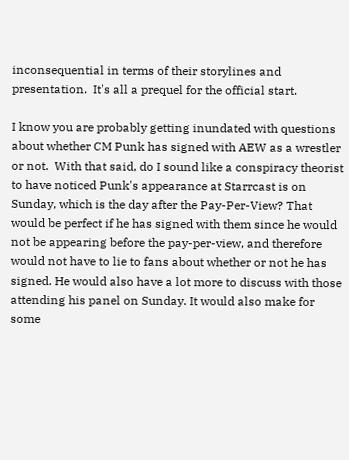inconsequential in terms of their storylines and presentation.  It's all a prequel for the official start.

I know you are probably getting inundated with questions about whether CM Punk has signed with AEW as a wrestler or not.  With that said, do I sound like a conspiracy theorist to have noticed Punk's appearance at Starrcast is on Sunday, which is the day after the Pay-Per-View? That would be perfect if he has signed with them since he would not be appearing before the pay-per-view, and therefore would not have to lie to fans about whether or not he has signed. He would also have a lot more to discuss with those attending his panel on Sunday. It would also make for some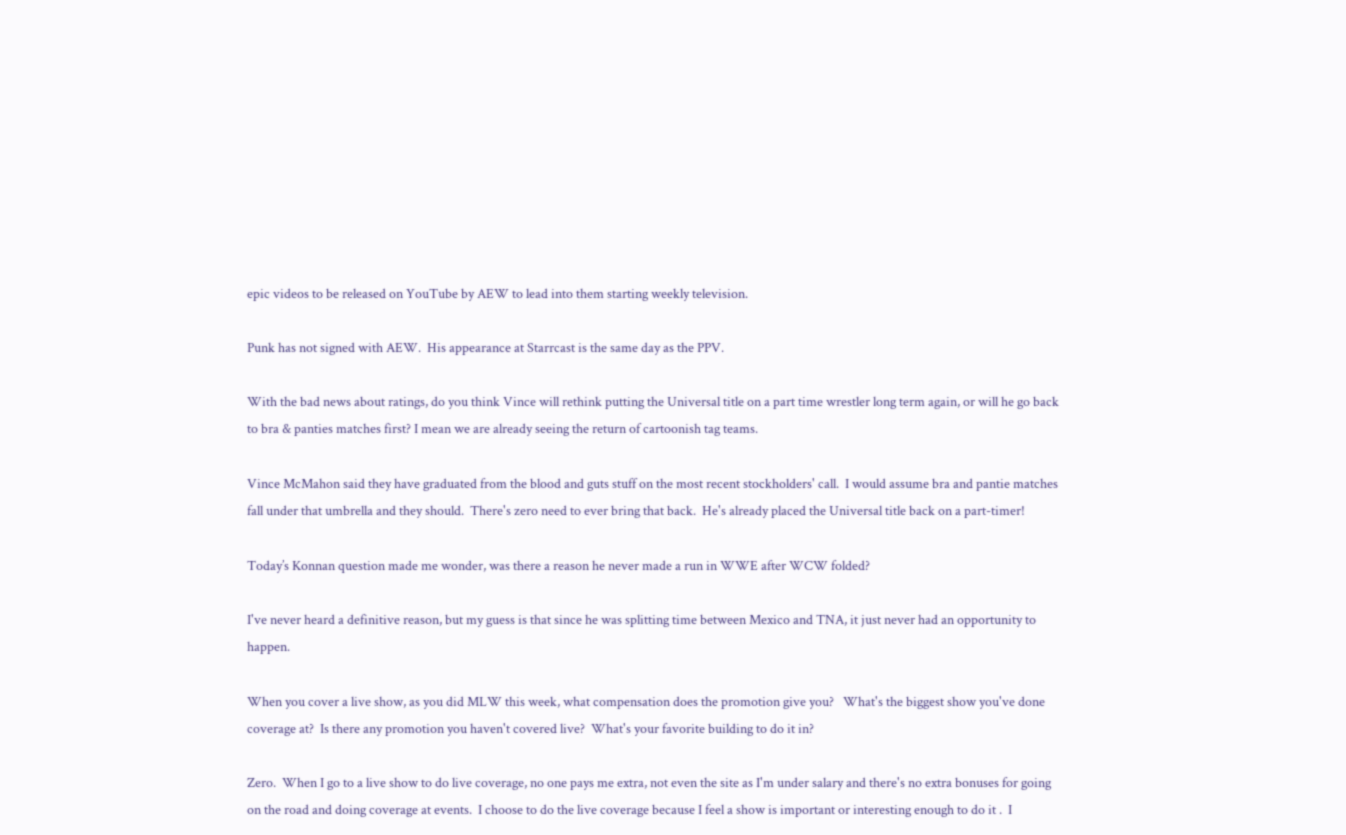epic videos to be released on YouTube by AEW to lead into them starting weekly television.

Punk has not signed with AEW.  His appearance at Starrcast is the same day as the PPV.

With the bad news about ratings, do you think Vince will rethink putting the Universal title on a part time wrestler long term again, or will he go back to bra & panties matches first? I mean we are already seeing the return of cartoonish tag teams.

Vince McMahon said they have graduated from the blood and guts stuff on the most recent stockholders' call.  I would assume bra and pantie matches fall under that umbrella and they should.  There's zero need to ever bring that back.  He's already placed the Universal title back on a part-timer!

Today’s Konnan question made me wonder, was there a reason he never made a run in WWE after WCW folded?

I've never heard a definitive reason, but my guess is that since he was splitting time between Mexico and TNA, it just never had an opportunity to happen.

When you cover a live show, as you did MLW this week, what compensation does the promotion give you?   What's the biggest show you've done coverage at?  Is there any promotion you haven't covered live?  What's your favorite building to do it in?

Zero.  When I go to a live show to do live coverage, no one pays me extra, not even the site as I'm under salary and there's no extra bonuses for going on the road and doing coverage at events.  I choose to do the live coverage because I feel a show is important or interesting enough to do it .  I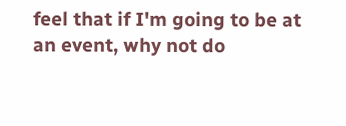feel that if I'm going to be at an event, why not do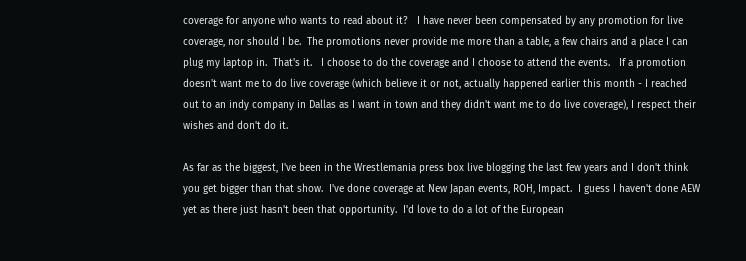coverage for anyone who wants to read about it?   I have never been compensated by any promotion for live coverage, nor should I be.  The promotions never provide me more than a table, a few chairs and a place I can plug my laptop in.  That's it.   I choose to do the coverage and I choose to attend the events.   If a promotion doesn't want me to do live coverage (which believe it or not, actually happened earlier this month - I reached out to an indy company in Dallas as I want in town and they didn't want me to do live coverage), I respect their wishes and don't do it.

As far as the biggest, I've been in the Wrestlemania press box live blogging the last few years and I don't think you get bigger than that show.  I've done coverage at New Japan events, ROH, Impact.  I guess I haven't done AEW yet as there just hasn't been that opportunity.  I'd love to do a lot of the European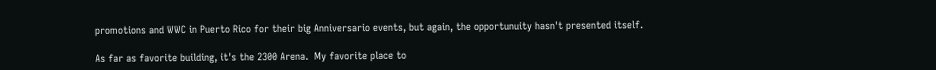promotions and WWC in Puerto Rico for their big Anniversario events, but again, the opportunuity hasn't presented itself.

As far as favorite building, it's the 2300 Arena.  My favorite place to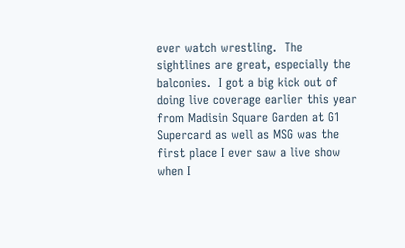ever watch wrestling.  The sightlines are great, especially the balconies.  I got a big kick out of doing live coverage earlier this year from Madisin Square Garden at G1 Supercard as well as MSG was the first place I ever saw a live show when I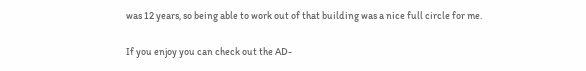was 12 years, so being able to work out of that building was a nice full circle for me.

If you enjoy you can check out the AD-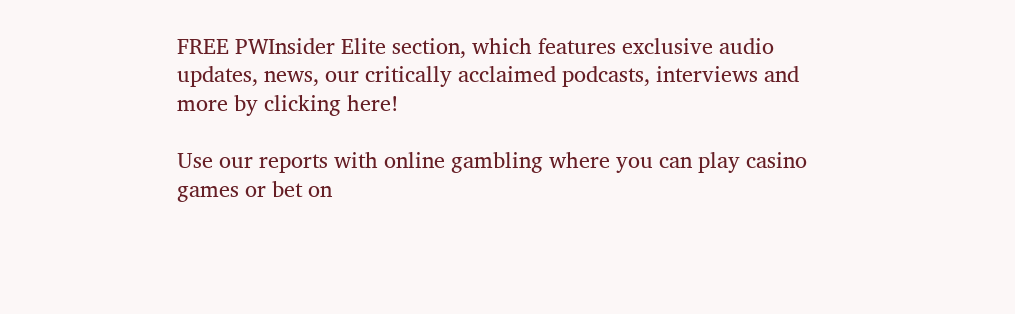FREE PWInsider Elite section, which features exclusive audio updates, news, our critically acclaimed podcasts, interviews and more by clicking here!

Use our reports with online gambling where you can play casino games or bet on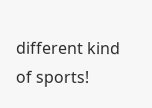different kind of sports!